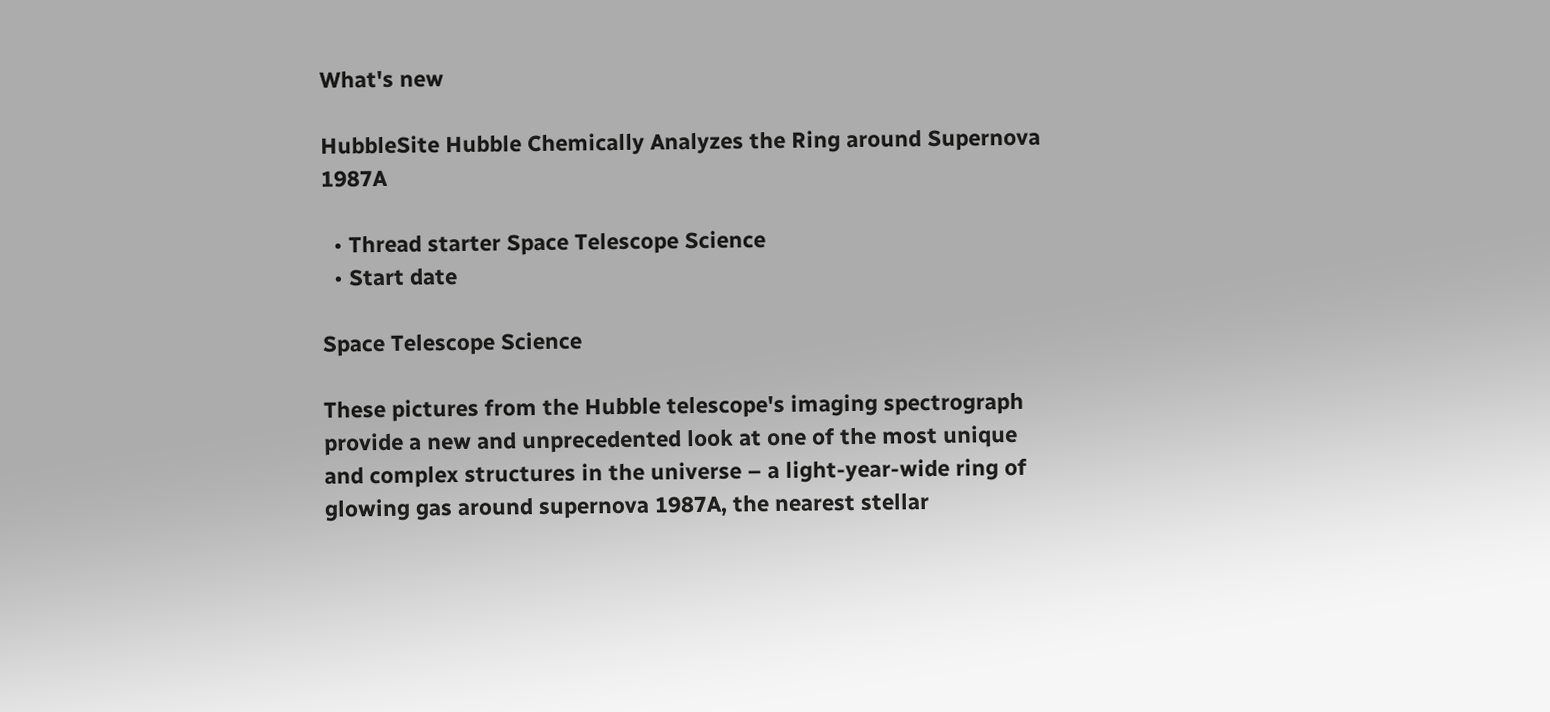What's new

HubbleSite Hubble Chemically Analyzes the Ring around Supernova 1987A

  • Thread starter Space Telescope Science
  • Start date

Space Telescope Science

These pictures from the Hubble telescope's imaging spectrograph provide a new and unprecedented look at one of the most unique and complex structures in the universe – a light-year-wide ring of glowing gas around supernova 1987A, the nearest stellar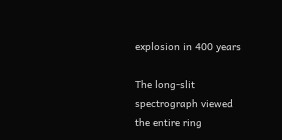explosion in 400 years

The long-slit spectrograph viewed the entire ring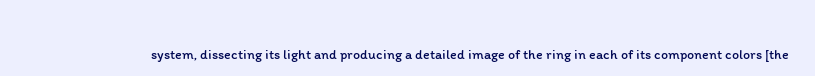system, dissecting its light and producing a detailed image of the ring in each of its component colors [the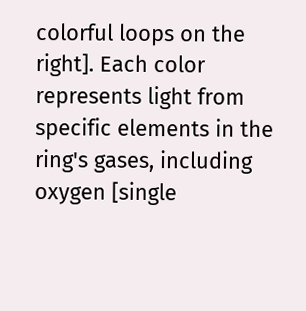colorful loops on the right]. Each color represents light from specific elements in the ring's gases, including oxygen [single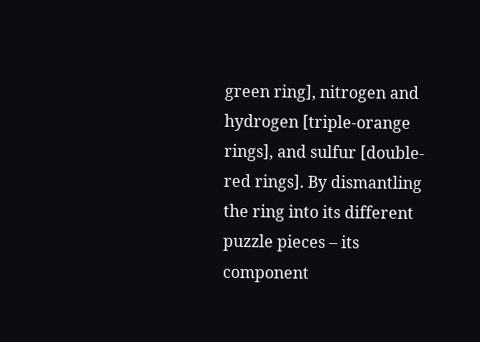green ring], nitrogen and hydrogen [triple-orange rings], and sulfur [double-red rings]. By dismantling the ring into its different puzzle pieces – its component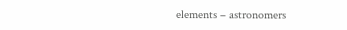elements – astronomers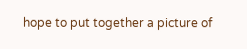hope to put together a picture of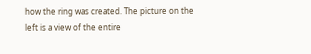how the ring was created. The picture on the left is a view of the entire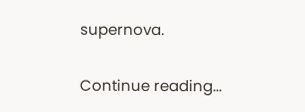supernova.

Continue reading...